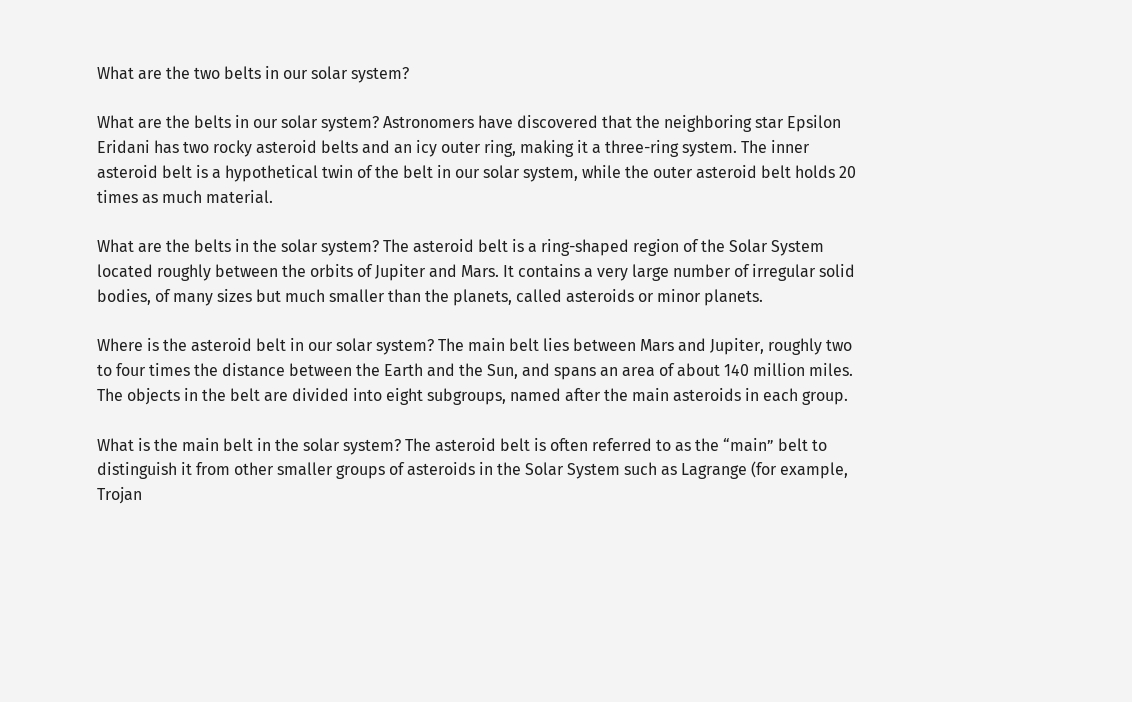What are the two belts in our solar system?

What are the belts in our solar system? Astronomers have discovered that the neighboring star Epsilon Eridani has two rocky asteroid belts and an icy outer ring, making it a three-ring system. The inner asteroid belt is a hypothetical twin of the belt in our solar system, while the outer asteroid belt holds 20 times as much material.

What are the belts in the solar system? The asteroid belt is a ring-shaped region of the Solar System located roughly between the orbits of Jupiter and Mars. It contains a very large number of irregular solid bodies, of many sizes but much smaller than the planets, called asteroids or minor planets.

Where is the asteroid belt in our solar system? The main belt lies between Mars and Jupiter, roughly two to four times the distance between the Earth and the Sun, and spans an area of about 140 million miles. The objects in the belt are divided into eight subgroups, named after the main asteroids in each group.

What is the main belt in the solar system? The asteroid belt is often referred to as the “main” belt to distinguish it from other smaller groups of asteroids in the Solar System such as Lagrange (for example, Trojan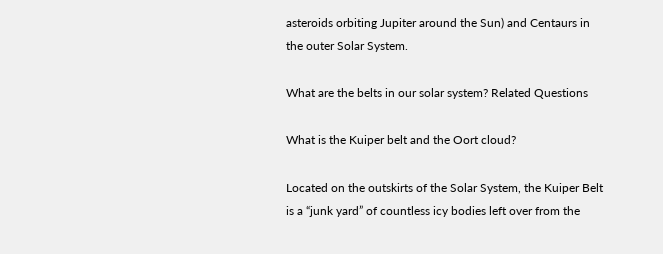asteroids orbiting Jupiter around the Sun) and Centaurs in the outer Solar System.

What are the belts in our solar system? Related Questions

What is the Kuiper belt and the Oort cloud?

Located on the outskirts of the Solar System, the Kuiper Belt is a “junk yard” of countless icy bodies left over from the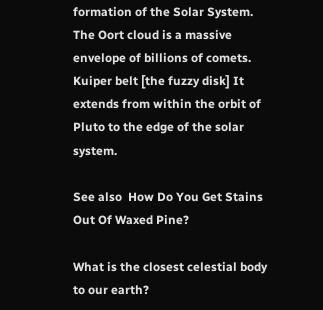formation of the Solar System. The Oort cloud is a massive envelope of billions of comets. Kuiper belt [the fuzzy disk] It extends from within the orbit of Pluto to the edge of the solar system.

See also  How Do You Get Stains Out Of Waxed Pine?

What is the closest celestial body to our earth?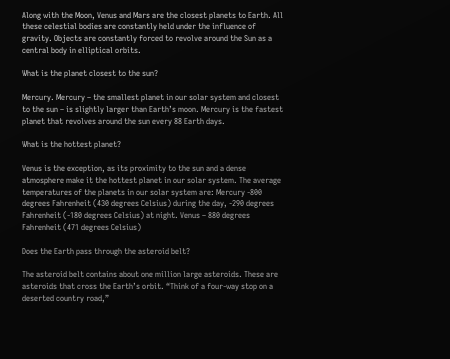Along with the Moon, Venus and Mars are the closest planets to Earth. All these celestial bodies are constantly held under the influence of gravity. Objects are constantly forced to revolve around the Sun as a central body in elliptical orbits.

What is the planet closest to the sun?

Mercury. Mercury – the smallest planet in our solar system and closest to the sun – is slightly larger than Earth’s moon. Mercury is the fastest planet that revolves around the sun every 88 Earth days.

What is the hottest planet?

Venus is the exception, as its proximity to the sun and a dense atmosphere make it the hottest planet in our solar system. The average temperatures of the planets in our solar system are: Mercury -800 degrees Fahrenheit (430 degrees Celsius) during the day, -290 degrees Fahrenheit (-180 degrees Celsius) at night. Venus – 880 degrees Fahrenheit (471 degrees Celsius)

Does the Earth pass through the asteroid belt?

The asteroid belt contains about one million large asteroids. These are asteroids that cross the Earth’s orbit. “Think of a four-way stop on a deserted country road,”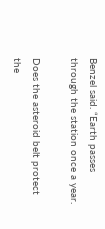Benzel said. “Earth passes through the station once a year.

Does the asteroid belt protect the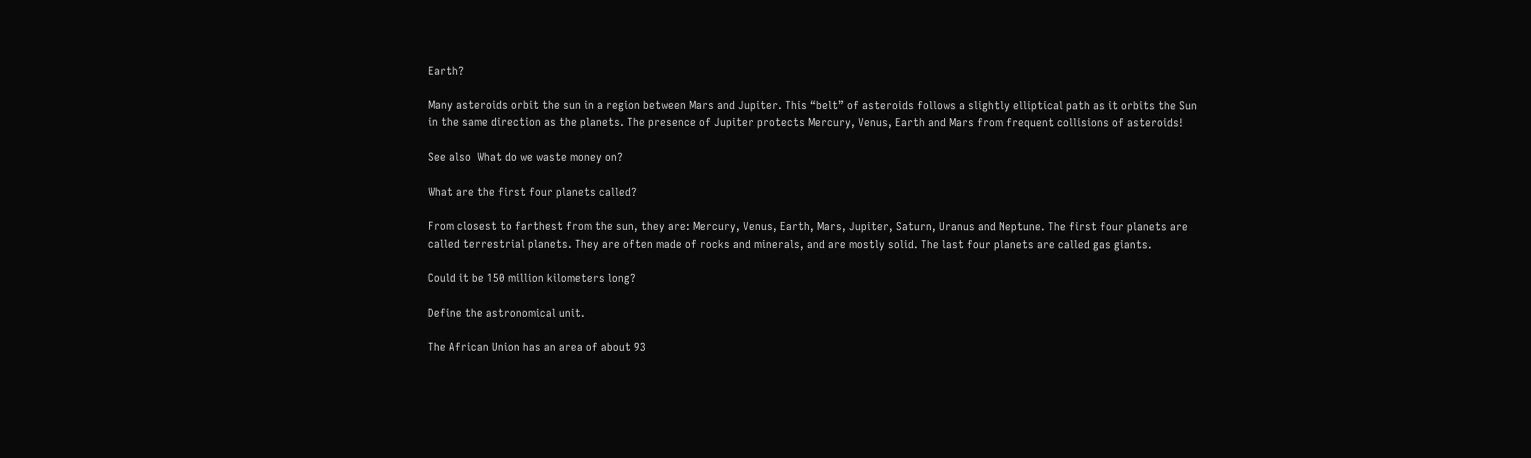Earth?

Many asteroids orbit the sun in a region between Mars and Jupiter. This “belt” of asteroids follows a slightly elliptical path as it orbits the Sun in the same direction as the planets. The presence of Jupiter protects Mercury, Venus, Earth and Mars from frequent collisions of asteroids!

See also  What do we waste money on?

What are the first four planets called?

From closest to farthest from the sun, they are: Mercury, Venus, Earth, Mars, Jupiter, Saturn, Uranus and Neptune. The first four planets are called terrestrial planets. They are often made of rocks and minerals, and are mostly solid. The last four planets are called gas giants.

Could it be 150 million kilometers long?

Define the astronomical unit.

The African Union has an area of about 93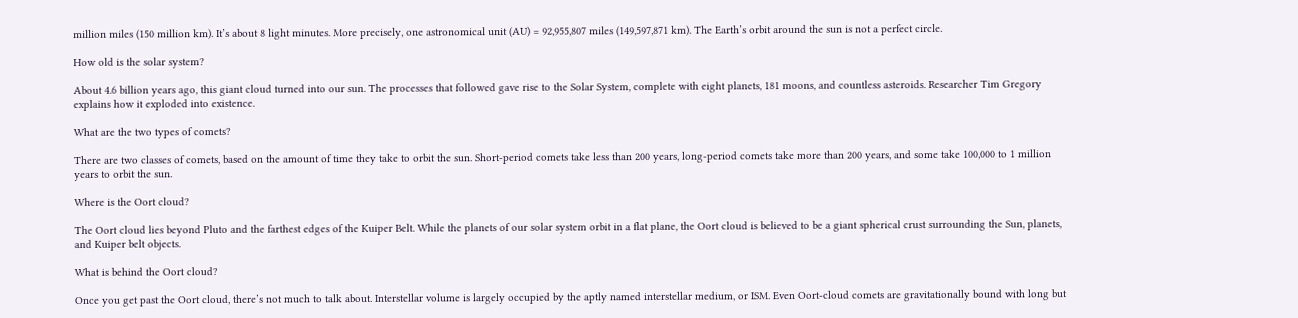million miles (150 million km). It’s about 8 light minutes. More precisely, one astronomical unit (AU) = 92,955,807 miles (149,597,871 km). The Earth’s orbit around the sun is not a perfect circle.

How old is the solar system?

About 4.6 billion years ago, this giant cloud turned into our sun. The processes that followed gave rise to the Solar System, complete with eight planets, 181 moons, and countless asteroids. Researcher Tim Gregory explains how it exploded into existence.

What are the two types of comets?

There are two classes of comets, based on the amount of time they take to orbit the sun. Short-period comets take less than 200 years, long-period comets take more than 200 years, and some take 100,000 to 1 million years to orbit the sun.

Where is the Oort cloud?

The Oort cloud lies beyond Pluto and the farthest edges of the Kuiper Belt. While the planets of our solar system orbit in a flat plane, the Oort cloud is believed to be a giant spherical crust surrounding the Sun, planets, and Kuiper belt objects.

What is behind the Oort cloud?

Once you get past the Oort cloud, there’s not much to talk about. Interstellar volume is largely occupied by the aptly named interstellar medium, or ISM. Even Oort-cloud comets are gravitationally bound with long but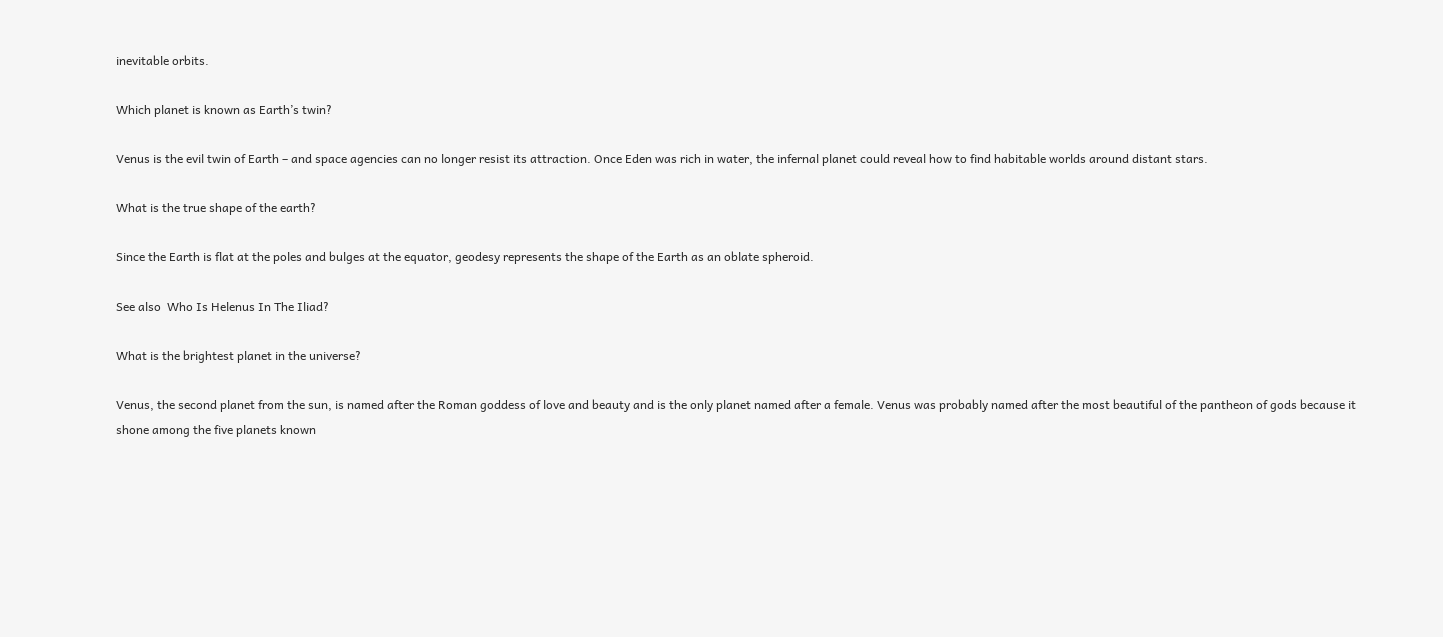inevitable orbits.

Which planet is known as Earth’s twin?

Venus is the evil twin of Earth – and space agencies can no longer resist its attraction. Once Eden was rich in water, the infernal planet could reveal how to find habitable worlds around distant stars.

What is the true shape of the earth?

Since the Earth is flat at the poles and bulges at the equator, geodesy represents the shape of the Earth as an oblate spheroid.

See also  Who Is Helenus In The Iliad?

What is the brightest planet in the universe?

Venus, the second planet from the sun, is named after the Roman goddess of love and beauty and is the only planet named after a female. Venus was probably named after the most beautiful of the pantheon of gods because it shone among the five planets known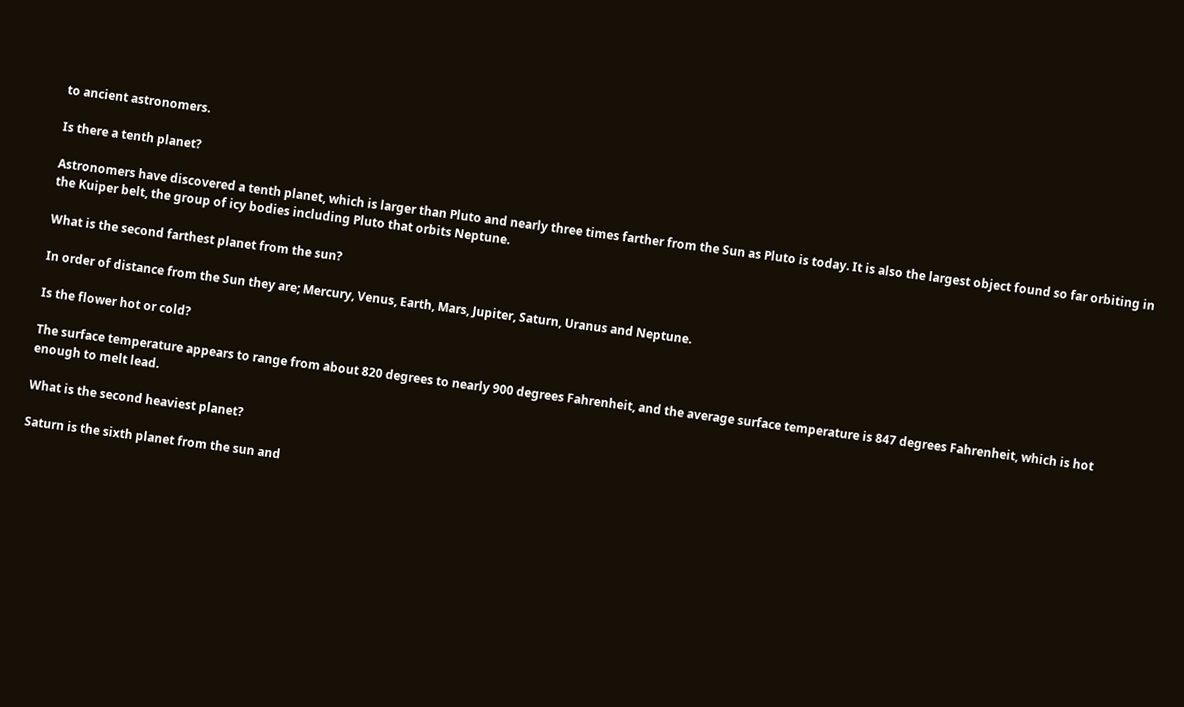to ancient astronomers.

Is there a tenth planet?

Astronomers have discovered a tenth planet, which is larger than Pluto and nearly three times farther from the Sun as Pluto is today. It is also the largest object found so far orbiting in the Kuiper belt, the group of icy bodies including Pluto that orbits Neptune.

What is the second farthest planet from the sun?

In order of distance from the Sun they are; Mercury, Venus, Earth, Mars, Jupiter, Saturn, Uranus and Neptune.

Is the flower hot or cold?

The surface temperature appears to range from about 820 degrees to nearly 900 degrees Fahrenheit, and the average surface temperature is 847 degrees Fahrenheit, which is hot enough to melt lead.

What is the second heaviest planet?

Saturn is the sixth planet from the sun and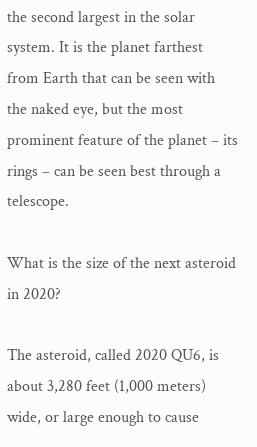the second largest in the solar system. It is the planet farthest from Earth that can be seen with the naked eye, but the most prominent feature of the planet – its rings – can be seen best through a telescope.

What is the size of the next asteroid in 2020?

The asteroid, called 2020 QU6, is about 3,280 feet (1,000 meters) wide, or large enough to cause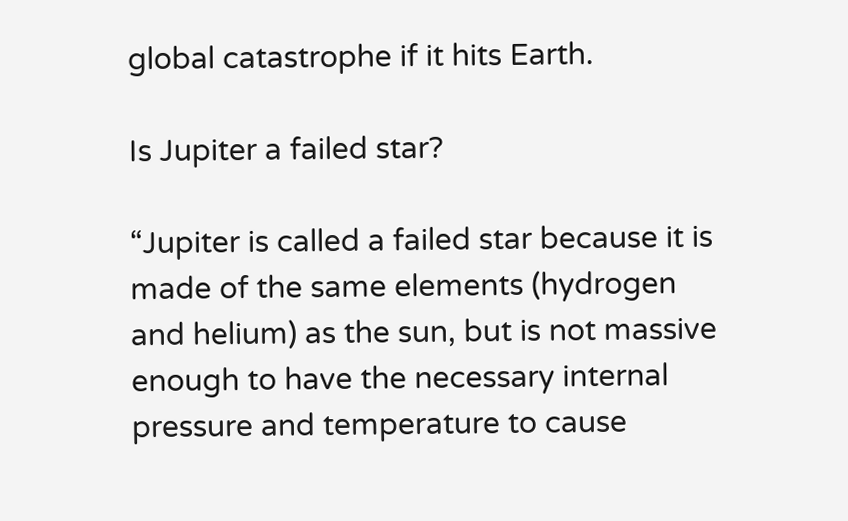global catastrophe if it hits Earth.

Is Jupiter a failed star?

“Jupiter is called a failed star because it is made of the same elements (hydrogen and helium) as the sun, but is not massive enough to have the necessary internal pressure and temperature to cause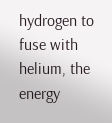hydrogen to fuse with helium, the energy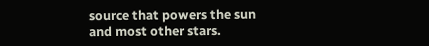source that powers the sun and most other stars.